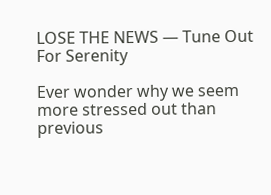LOSE THE NEWS — Tune Out For Serenity

Ever wonder why we seem more stressed out than previous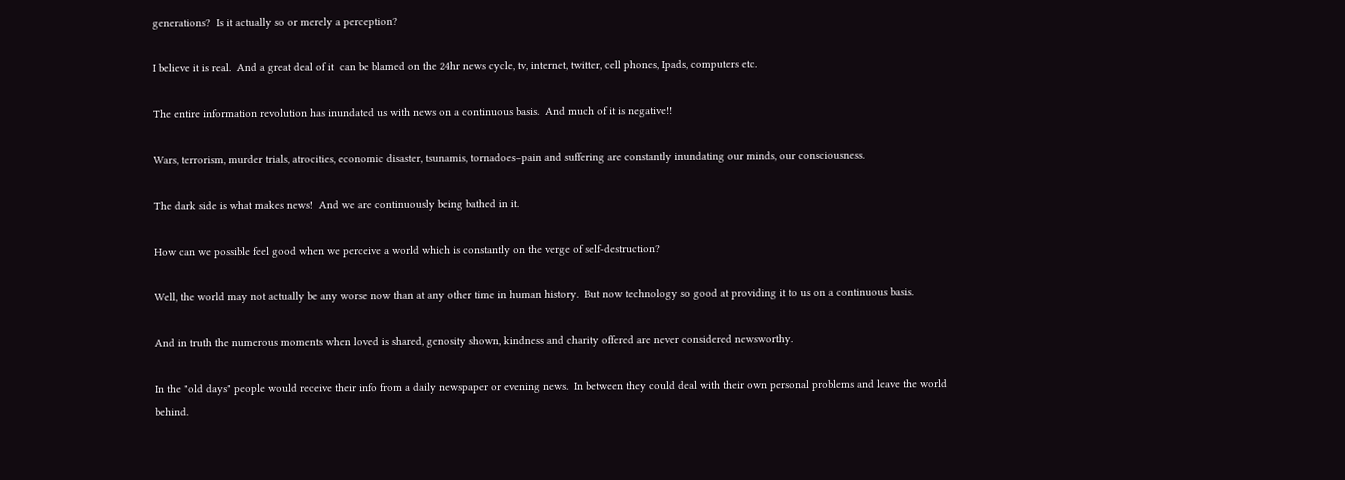generations?  Is it actually so or merely a perception?

I believe it is real.  And a great deal of it  can be blamed on the 24hr news cycle, tv, internet, twitter, cell phones, Ipads, computers etc.

The entire information revolution has inundated us with news on a continuous basis.  And much of it is negative!!

Wars, terrorism, murder trials, atrocities, economic disaster, tsunamis, tornadoes–pain and suffering are constantly inundating our minds, our consciousness.

The dark side is what makes news!  And we are continuously being bathed in it.

How can we possible feel good when we perceive a world which is constantly on the verge of self-destruction?

Well, the world may not actually be any worse now than at any other time in human history.  But now technology so good at providing it to us on a continuous basis.

And in truth the numerous moments when loved is shared, genosity shown, kindness and charity offered are never considered newsworthy.

In the "old days" people would receive their info from a daily newspaper or evening news.  In between they could deal with their own personal problems and leave the world behind.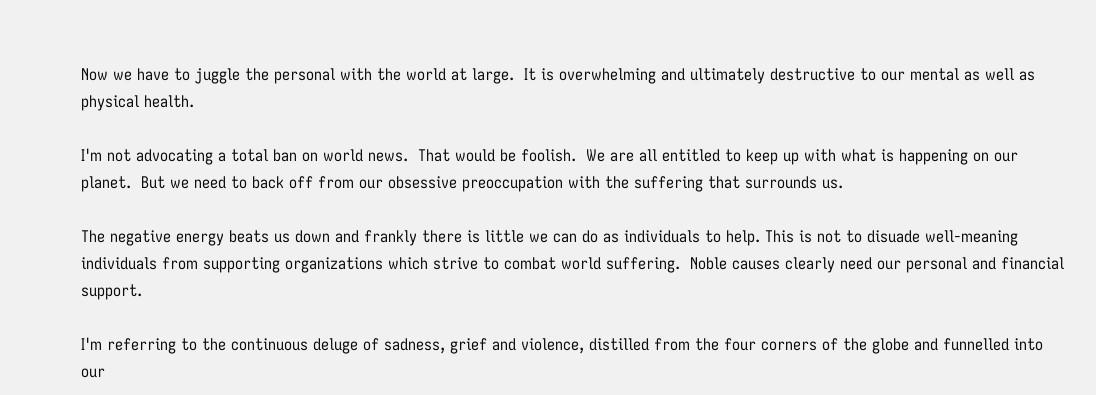Now we have to juggle the personal with the world at large.  It is overwhelming and ultimately destructive to our mental as well as physical health.

I'm not advocating a total ban on world news.  That would be foolish.  We are all entitled to keep up with what is happening on our planet.  But we need to back off from our obsessive preoccupation with the suffering that surrounds us.

The negative energy beats us down and frankly there is little we can do as individuals to help. This is not to disuade well-meaning individuals from supporting organizations which strive to combat world suffering.  Noble causes clearly need our personal and financial support.

I'm referring to the continuous deluge of sadness, grief and violence, distilled from the four corners of the globe and funnelled into our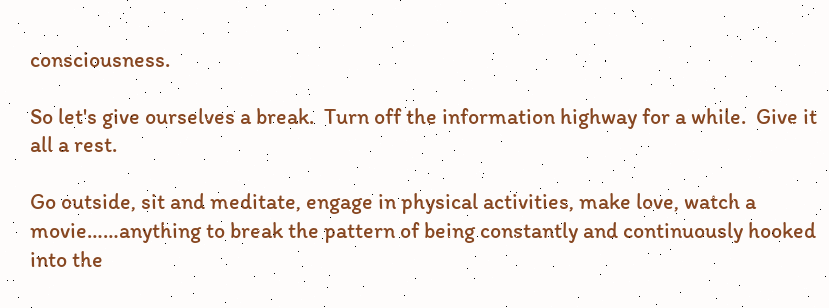consciousness.

So let's give ourselves a break.  Turn off the information highway for a while.  Give it all a rest.

Go outside, sit and meditate, engage in physical activities, make love, watch a movie……anything to break the pattern of being constantly and continuously hooked into the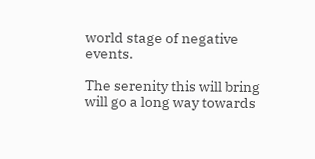world stage of negative events.

The serenity this will bring will go a long way towards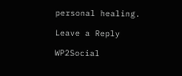personal healing.

Leave a Reply

WP2Social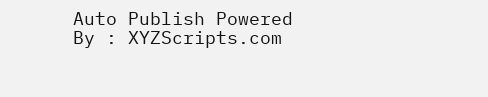Auto Publish Powered By : XYZScripts.com